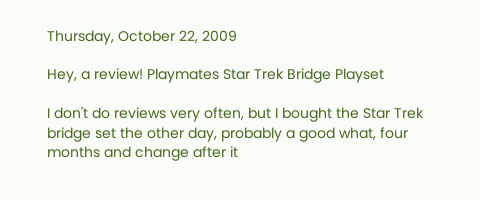Thursday, October 22, 2009

Hey, a review! Playmates Star Trek Bridge Playset

I don't do reviews very often, but I bought the Star Trek bridge set the other day, probably a good what, four months and change after it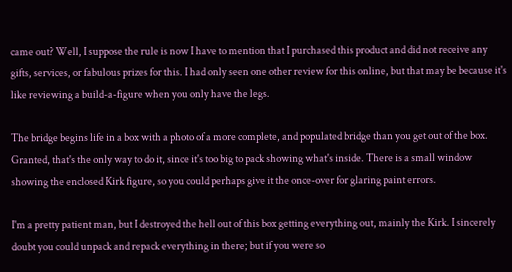came out? Well, I suppose the rule is now I have to mention that I purchased this product and did not receive any gifts, services, or fabulous prizes for this. I had only seen one other review for this online, but that may be because it's like reviewing a build-a-figure when you only have the legs.

The bridge begins life in a box with a photo of a more complete, and populated bridge than you get out of the box. Granted, that's the only way to do it, since it's too big to pack showing what's inside. There is a small window showing the enclosed Kirk figure, so you could perhaps give it the once-over for glaring paint errors.

I'm a pretty patient man, but I destroyed the hell out of this box getting everything out, mainly the Kirk. I sincerely doubt you could unpack and repack everything in there; but if you were so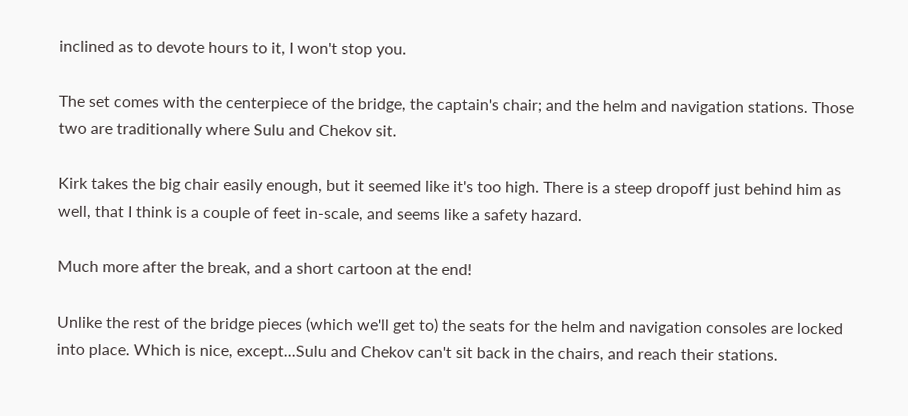inclined as to devote hours to it, I won't stop you.

The set comes with the centerpiece of the bridge, the captain's chair; and the helm and navigation stations. Those two are traditionally where Sulu and Chekov sit.

Kirk takes the big chair easily enough, but it seemed like it's too high. There is a steep dropoff just behind him as well, that I think is a couple of feet in-scale, and seems like a safety hazard.

Much more after the break, and a short cartoon at the end!

Unlike the rest of the bridge pieces (which we'll get to) the seats for the helm and navigation consoles are locked into place. Which is nice, except...Sulu and Chekov can't sit back in the chairs, and reach their stations.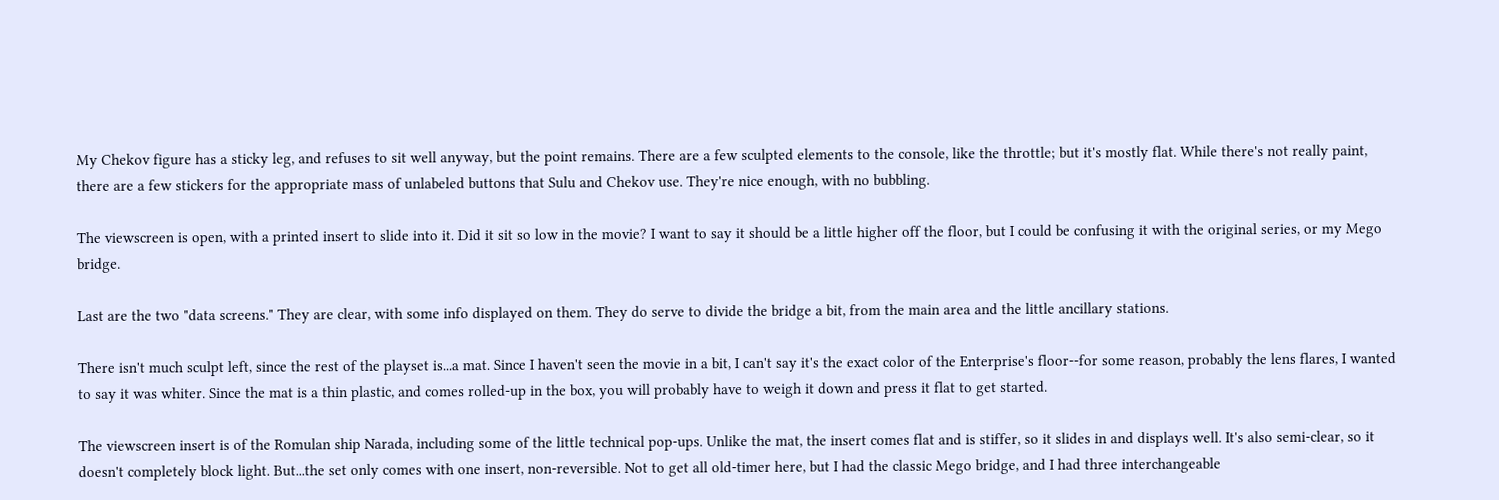My Chekov figure has a sticky leg, and refuses to sit well anyway, but the point remains. There are a few sculpted elements to the console, like the throttle; but it's mostly flat. While there's not really paint, there are a few stickers for the appropriate mass of unlabeled buttons that Sulu and Chekov use. They're nice enough, with no bubbling.

The viewscreen is open, with a printed insert to slide into it. Did it sit so low in the movie? I want to say it should be a little higher off the floor, but I could be confusing it with the original series, or my Mego bridge.

Last are the two "data screens." They are clear, with some info displayed on them. They do serve to divide the bridge a bit, from the main area and the little ancillary stations.

There isn't much sculpt left, since the rest of the playset is...a mat. Since I haven't seen the movie in a bit, I can't say it's the exact color of the Enterprise's floor--for some reason, probably the lens flares, I wanted to say it was whiter. Since the mat is a thin plastic, and comes rolled-up in the box, you will probably have to weigh it down and press it flat to get started.

The viewscreen insert is of the Romulan ship Narada, including some of the little technical pop-ups. Unlike the mat, the insert comes flat and is stiffer, so it slides in and displays well. It's also semi-clear, so it doesn't completely block light. But...the set only comes with one insert, non-reversible. Not to get all old-timer here, but I had the classic Mego bridge, and I had three interchangeable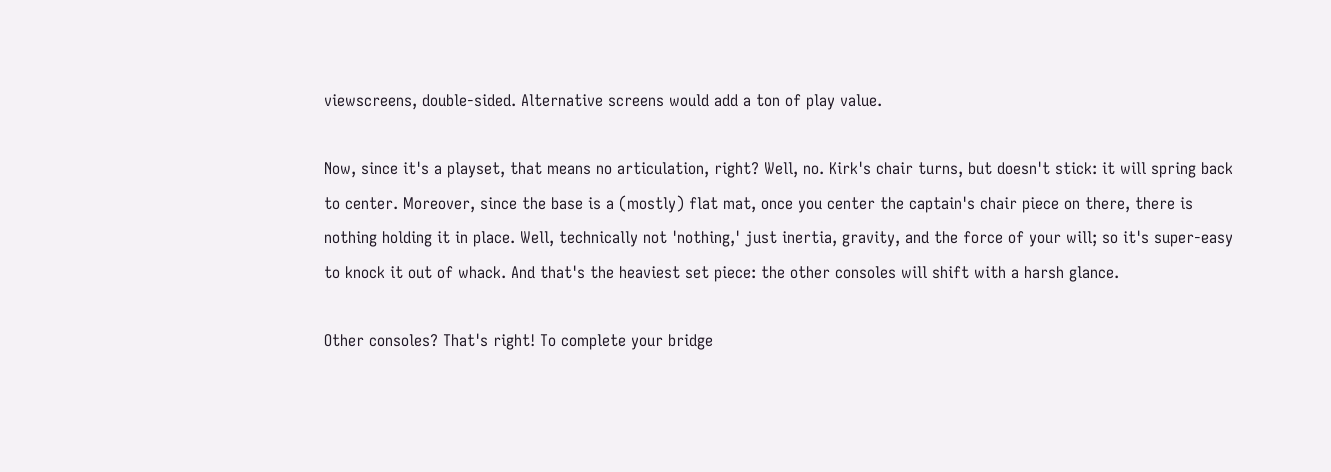viewscreens, double-sided. Alternative screens would add a ton of play value.

Now, since it's a playset, that means no articulation, right? Well, no. Kirk's chair turns, but doesn't stick: it will spring back to center. Moreover, since the base is a (mostly) flat mat, once you center the captain's chair piece on there, there is nothing holding it in place. Well, technically not 'nothing,' just inertia, gravity, and the force of your will; so it's super-easy to knock it out of whack. And that's the heaviest set piece: the other consoles will shift with a harsh glance.

Other consoles? That's right! To complete your bridge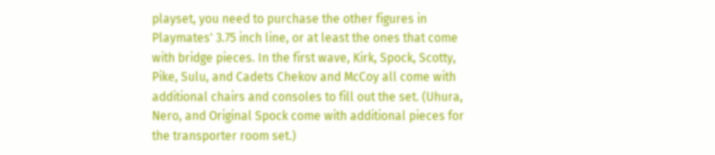playset, you need to purchase the other figures in Playmates' 3.75 inch line, or at least the ones that come with bridge pieces. In the first wave, Kirk, Spock, Scotty, Pike, Sulu, and Cadets Chekov and McCoy all come with additional chairs and consoles to fill out the set. (Uhura, Nero, and Original Spock come with additional pieces for the transporter room set.)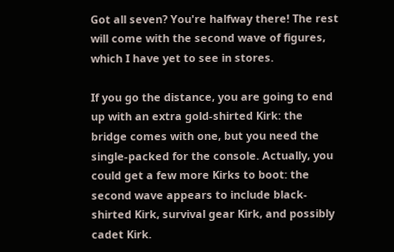Got all seven? You're halfway there! The rest will come with the second wave of figures, which I have yet to see in stores.

If you go the distance, you are going to end up with an extra gold-shirted Kirk: the bridge comes with one, but you need the single-packed for the console. Actually, you could get a few more Kirks to boot: the second wave appears to include black-shirted Kirk, survival gear Kirk, and possibly cadet Kirk.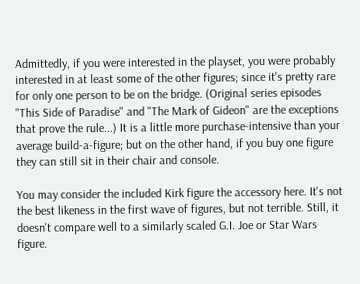Admittedly, if you were interested in the playset, you were probably interested in at least some of the other figures; since it's pretty rare for only one person to be on the bridge. (Original series episodes "This Side of Paradise" and "The Mark of Gideon" are the exceptions that prove the rule...) It is a little more purchase-intensive than your average build-a-figure; but on the other hand, if you buy one figure they can still sit in their chair and console.

You may consider the included Kirk figure the accessory here. It's not the best likeness in the first wave of figures, but not terrible. Still, it doesn't compare well to a similarly scaled G.I. Joe or Star Wars figure.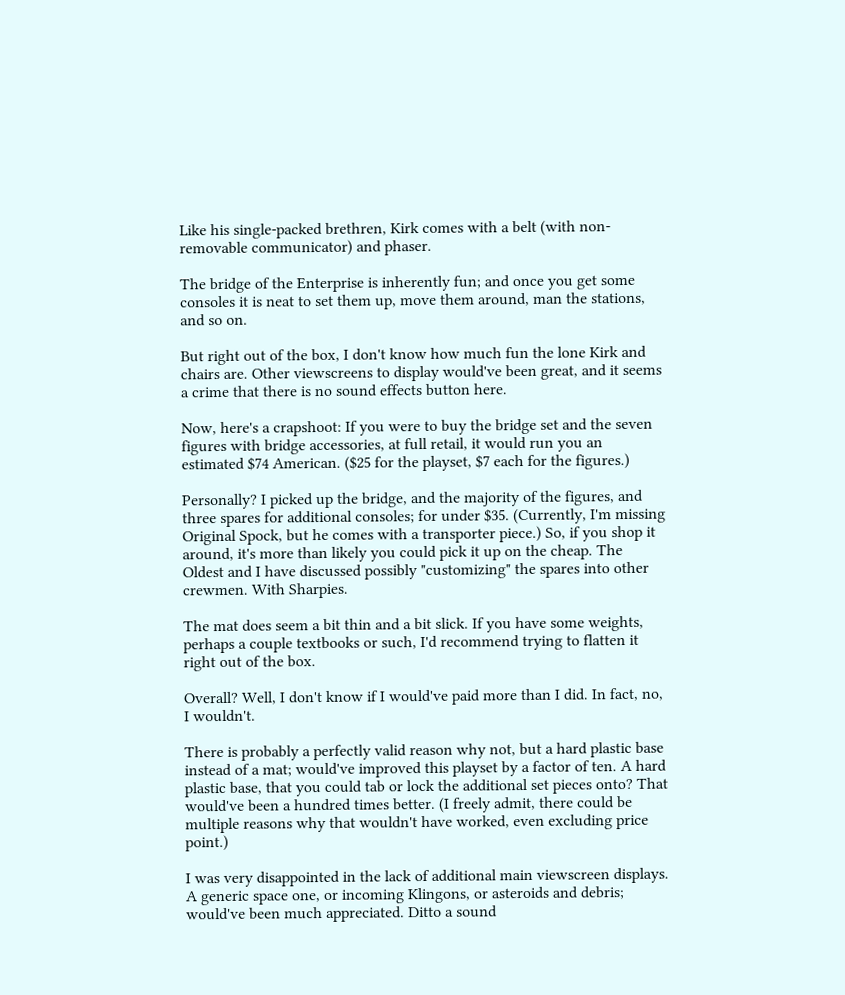Like his single-packed brethren, Kirk comes with a belt (with non-removable communicator) and phaser.

The bridge of the Enterprise is inherently fun; and once you get some consoles it is neat to set them up, move them around, man the stations, and so on.

But right out of the box, I don't know how much fun the lone Kirk and chairs are. Other viewscreens to display would've been great, and it seems a crime that there is no sound effects button here.

Now, here's a crapshoot: If you were to buy the bridge set and the seven figures with bridge accessories, at full retail, it would run you an estimated $74 American. ($25 for the playset, $7 each for the figures.)

Personally? I picked up the bridge, and the majority of the figures, and three spares for additional consoles; for under $35. (Currently, I'm missing Original Spock, but he comes with a transporter piece.) So, if you shop it around, it's more than likely you could pick it up on the cheap. The Oldest and I have discussed possibly "customizing" the spares into other crewmen. With Sharpies.

The mat does seem a bit thin and a bit slick. If you have some weights, perhaps a couple textbooks or such, I'd recommend trying to flatten it right out of the box.

Overall? Well, I don't know if I would've paid more than I did. In fact, no, I wouldn't.

There is probably a perfectly valid reason why not, but a hard plastic base instead of a mat; would've improved this playset by a factor of ten. A hard plastic base, that you could tab or lock the additional set pieces onto? That would've been a hundred times better. (I freely admit, there could be multiple reasons why that wouldn't have worked, even excluding price point.)

I was very disappointed in the lack of additional main viewscreen displays. A generic space one, or incoming Klingons, or asteroids and debris; would've been much appreciated. Ditto a sound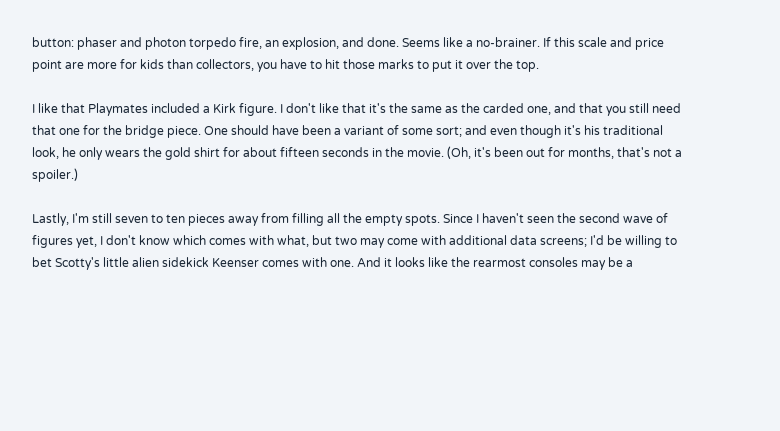button: phaser and photon torpedo fire, an explosion, and done. Seems like a no-brainer. If this scale and price point are more for kids than collectors, you have to hit those marks to put it over the top.

I like that Playmates included a Kirk figure. I don't like that it's the same as the carded one, and that you still need that one for the bridge piece. One should have been a variant of some sort; and even though it's his traditional look, he only wears the gold shirt for about fifteen seconds in the movie. (Oh, it's been out for months, that's not a spoiler.)

Lastly, I'm still seven to ten pieces away from filling all the empty spots. Since I haven't seen the second wave of figures yet, I don't know which comes with what, but two may come with additional data screens; I'd be willing to bet Scotty's little alien sidekick Keenser comes with one. And it looks like the rearmost consoles may be a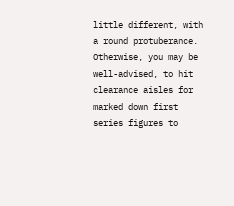little different, with a round protuberance. Otherwise, you may be well-advised, to hit clearance aisles for marked down first series figures to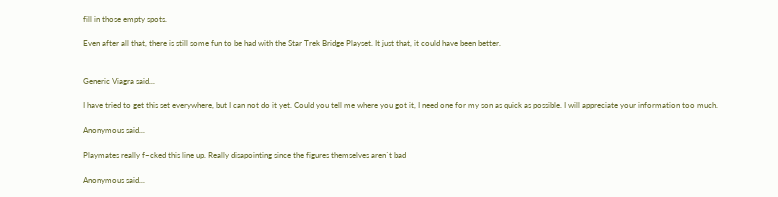fill in those empty spots.

Even after all that, there is still some fun to be had with the Star Trek Bridge Playset. It just that, it could have been better.


Generic Viagra said...

I have tried to get this set everywhere, but I can not do it yet. Could you tell me where you got it, I need one for my son as quick as possible. I will appreciate your information too much.

Anonymous said...

Playmates really f~cked this line up. Really disapointing since the figures themselves aren`t bad

Anonymous said...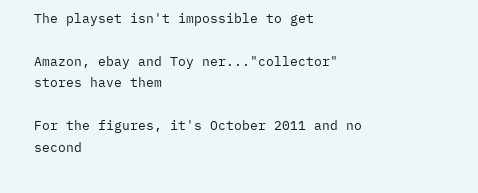The playset isn't impossible to get

Amazon, ebay and Toy ner..."collector" stores have them

For the figures, it's October 2011 and no second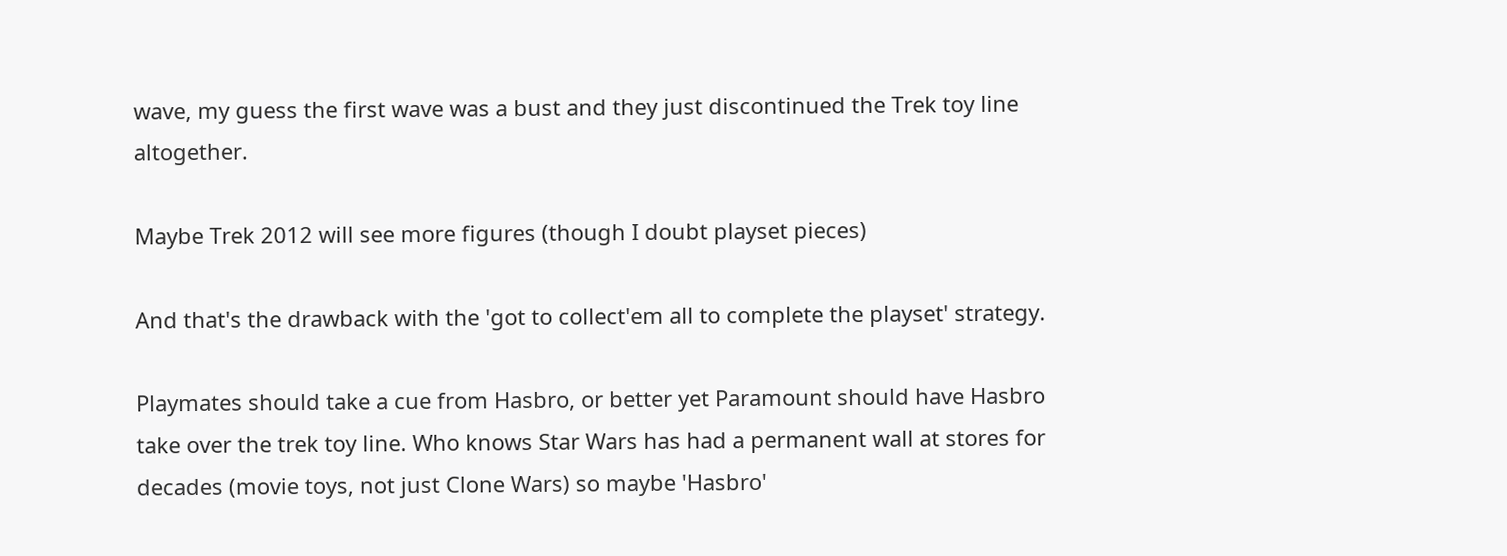wave, my guess the first wave was a bust and they just discontinued the Trek toy line altogether.

Maybe Trek 2012 will see more figures (though I doubt playset pieces)

And that's the drawback with the 'got to collect'em all to complete the playset' strategy.

Playmates should take a cue from Hasbro, or better yet Paramount should have Hasbro take over the trek toy line. Who knows Star Wars has had a permanent wall at stores for decades (movie toys, not just Clone Wars) so maybe 'Hasbro'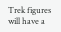Trek figures will have a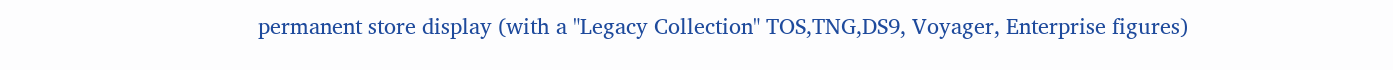permanent store display (with a "Legacy Collection" TOS,TNG,DS9, Voyager, Enterprise figures)